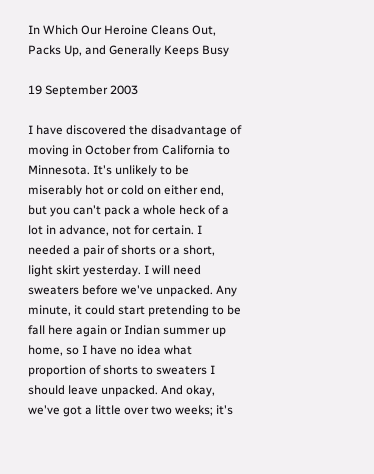In Which Our Heroine Cleans Out, Packs Up, and Generally Keeps Busy

19 September 2003

I have discovered the disadvantage of moving in October from California to Minnesota. It's unlikely to be miserably hot or cold on either end, but you can't pack a whole heck of a lot in advance, not for certain. I needed a pair of shorts or a short, light skirt yesterday. I will need sweaters before we've unpacked. Any minute, it could start pretending to be fall here again or Indian summer up home, so I have no idea what proportion of shorts to sweaters I should leave unpacked. And okay, we've got a little over two weeks; it's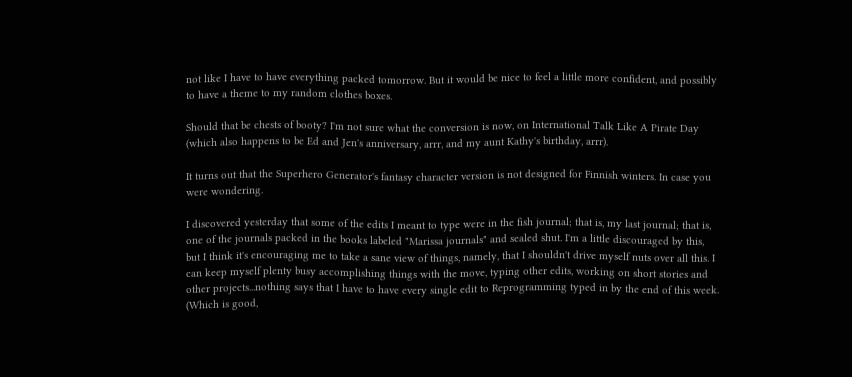not like I have to have everything packed tomorrow. But it would be nice to feel a little more confident, and possibly to have a theme to my random clothes boxes.

Should that be chests of booty? I'm not sure what the conversion is now, on International Talk Like A Pirate Day (which also happens to be Ed and Jen's anniversary, arrr, and my aunt Kathy's birthday, arrr).

It turns out that the Superhero Generator's fantasy character version is not designed for Finnish winters. In case you were wondering.

I discovered yesterday that some of the edits I meant to type were in the fish journal; that is, my last journal; that is, one of the journals packed in the books labeled "Marissa journals" and sealed shut. I'm a little discouraged by this, but I think it's encouraging me to take a sane view of things, namely, that I shouldn't drive myself nuts over all this. I can keep myself plenty busy accomplishing things with the move, typing other edits, working on short stories and other projects...nothing says that I have to have every single edit to Reprogramming typed in by the end of this week. (Which is good,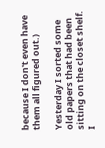because I don't even have them all figured out.)

Yesterday I sorted some old papers that had been sitting on the closet shelf. I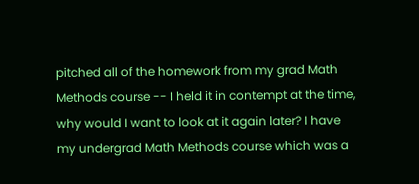pitched all of the homework from my grad Math Methods course -- I held it in contempt at the time, why would I want to look at it again later? I have my undergrad Math Methods course which was a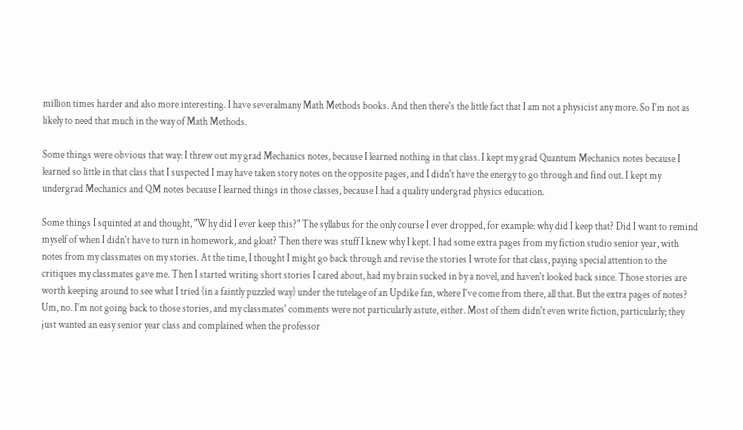million times harder and also more interesting. I have severalmany Math Methods books. And then there's the little fact that I am not a physicist any more. So I'm not as likely to need that much in the way of Math Methods.

Some things were obvious that way: I threw out my grad Mechanics notes, because I learned nothing in that class. I kept my grad Quantum Mechanics notes because I learned so little in that class that I suspected I may have taken story notes on the opposite pages, and I didn't have the energy to go through and find out. I kept my undergrad Mechanics and QM notes because I learned things in those classes, because I had a quality undergrad physics education.

Some things I squinted at and thought, "Why did I ever keep this?" The syllabus for the only course I ever dropped, for example: why did I keep that? Did I want to remind myself of when I didn't have to turn in homework, and gloat? Then there was stuff I knew why I kept. I had some extra pages from my fiction studio senior year, with notes from my classmates on my stories. At the time, I thought I might go back through and revise the stories I wrote for that class, paying special attention to the critiques my classmates gave me. Then I started writing short stories I cared about, had my brain sucked in by a novel, and haven't looked back since. Those stories are worth keeping around to see what I tried (in a faintly puzzled way) under the tutelage of an Updike fan, where I've come from there, all that. But the extra pages of notes? Um, no. I'm not going back to those stories, and my classmates' comments were not particularly astute, either. Most of them didn't even write fiction, particularly; they just wanted an easy senior year class and complained when the professor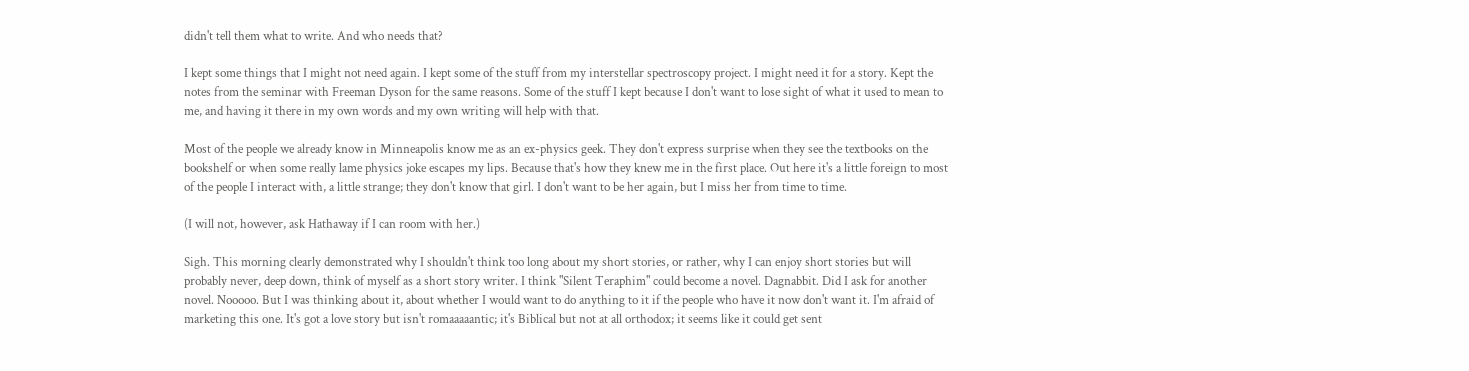didn't tell them what to write. And who needs that?

I kept some things that I might not need again. I kept some of the stuff from my interstellar spectroscopy project. I might need it for a story. Kept the notes from the seminar with Freeman Dyson for the same reasons. Some of the stuff I kept because I don't want to lose sight of what it used to mean to me, and having it there in my own words and my own writing will help with that.

Most of the people we already know in Minneapolis know me as an ex-physics geek. They don't express surprise when they see the textbooks on the bookshelf or when some really lame physics joke escapes my lips. Because that's how they knew me in the first place. Out here it's a little foreign to most of the people I interact with, a little strange; they don't know that girl. I don't want to be her again, but I miss her from time to time.

(I will not, however, ask Hathaway if I can room with her.)

Sigh. This morning clearly demonstrated why I shouldn't think too long about my short stories, or rather, why I can enjoy short stories but will probably never, deep down, think of myself as a short story writer. I think "Silent Teraphim" could become a novel. Dagnabbit. Did I ask for another novel. Nooooo. But I was thinking about it, about whether I would want to do anything to it if the people who have it now don't want it. I'm afraid of marketing this one. It's got a love story but isn't romaaaaantic; it's Biblical but not at all orthodox; it seems like it could get sent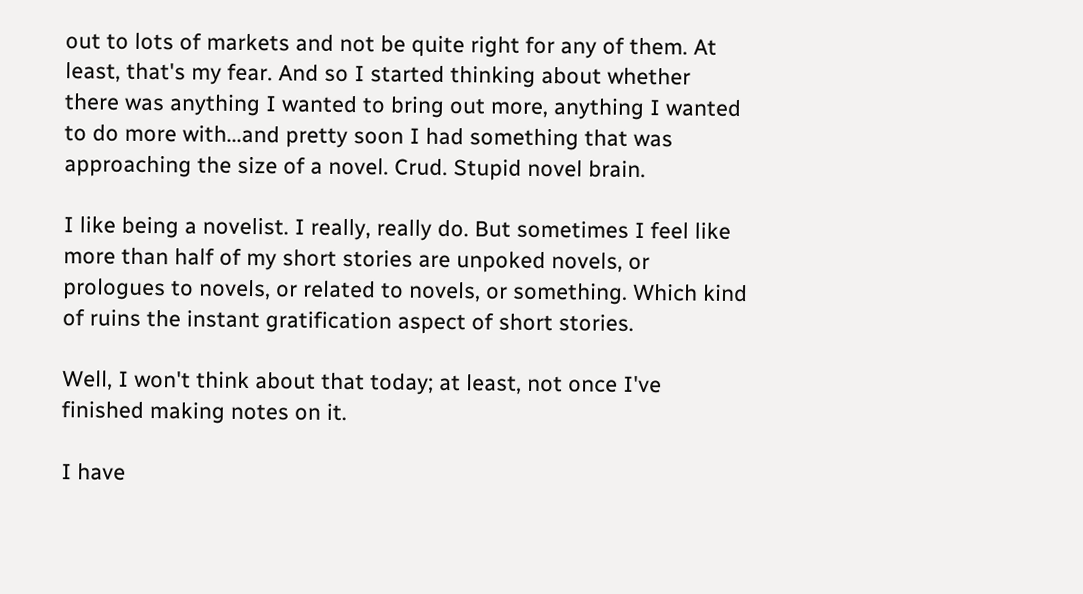out to lots of markets and not be quite right for any of them. At least, that's my fear. And so I started thinking about whether there was anything I wanted to bring out more, anything I wanted to do more with...and pretty soon I had something that was approaching the size of a novel. Crud. Stupid novel brain.

I like being a novelist. I really, really do. But sometimes I feel like more than half of my short stories are unpoked novels, or prologues to novels, or related to novels, or something. Which kind of ruins the instant gratification aspect of short stories.

Well, I won't think about that today; at least, not once I've finished making notes on it.

I have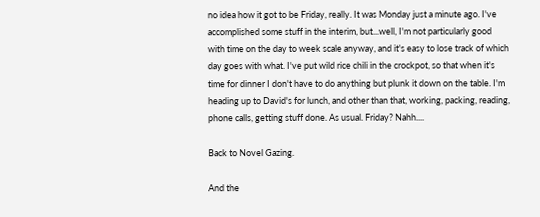no idea how it got to be Friday, really. It was Monday just a minute ago. I've accomplished some stuff in the interim, but...well, I'm not particularly good with time on the day to week scale anyway, and it's easy to lose track of which day goes with what. I've put wild rice chili in the crockpot, so that when it's time for dinner I don't have to do anything but plunk it down on the table. I'm heading up to David's for lunch, and other than that, working, packing, reading, phone calls, getting stuff done. As usual. Friday? Nahh....

Back to Novel Gazing.

And the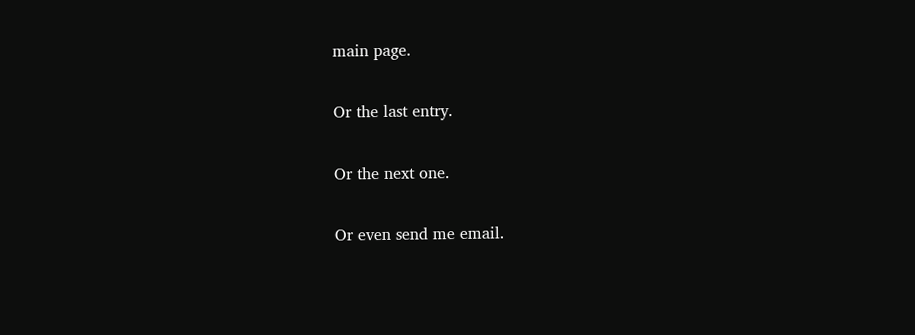main page.

Or the last entry.

Or the next one.

Or even send me email.